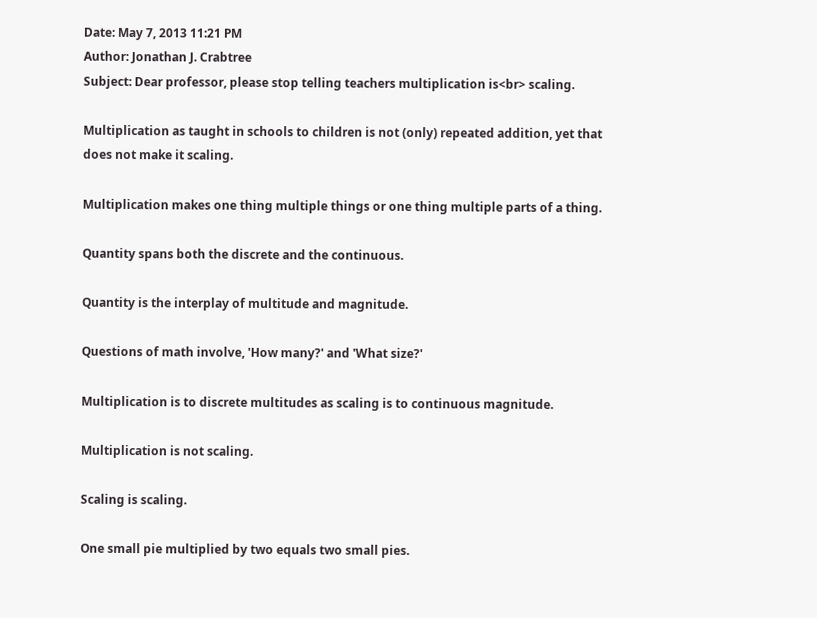Date: May 7, 2013 11:21 PM
Author: Jonathan J. Crabtree
Subject: Dear professor, please stop telling teachers multiplication is<br> scaling.

Multiplication as taught in schools to children is not (only) repeated addition, yet that does not make it scaling.

Multiplication makes one thing multiple things or one thing multiple parts of a thing.

Quantity spans both the discrete and the continuous.

Quantity is the interplay of multitude and magnitude.

Questions of math involve, 'How many?' and 'What size?'

Multiplication is to discrete multitudes as scaling is to continuous magnitude.

Multiplication is not scaling.

Scaling is scaling.

One small pie multiplied by two equals two small pies.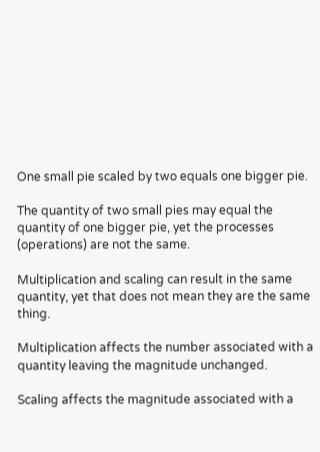One small pie scaled by two equals one bigger pie.

The quantity of two small pies may equal the quantity of one bigger pie, yet the processes (operations) are not the same.

Multiplication and scaling can result in the same quantity, yet that does not mean they are the same thing.

Multiplication affects the number associated with a quantity leaving the magnitude unchanged.

Scaling affects the magnitude associated with a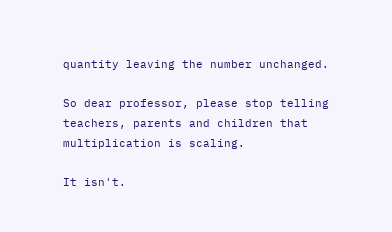quantity leaving the number unchanged.

So dear professor, please stop telling teachers, parents and children that multiplication is scaling.

It isn't.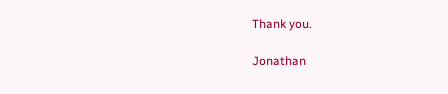Thank you.

Jonathan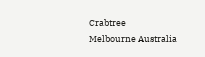Crabtree
Melbourne Australia